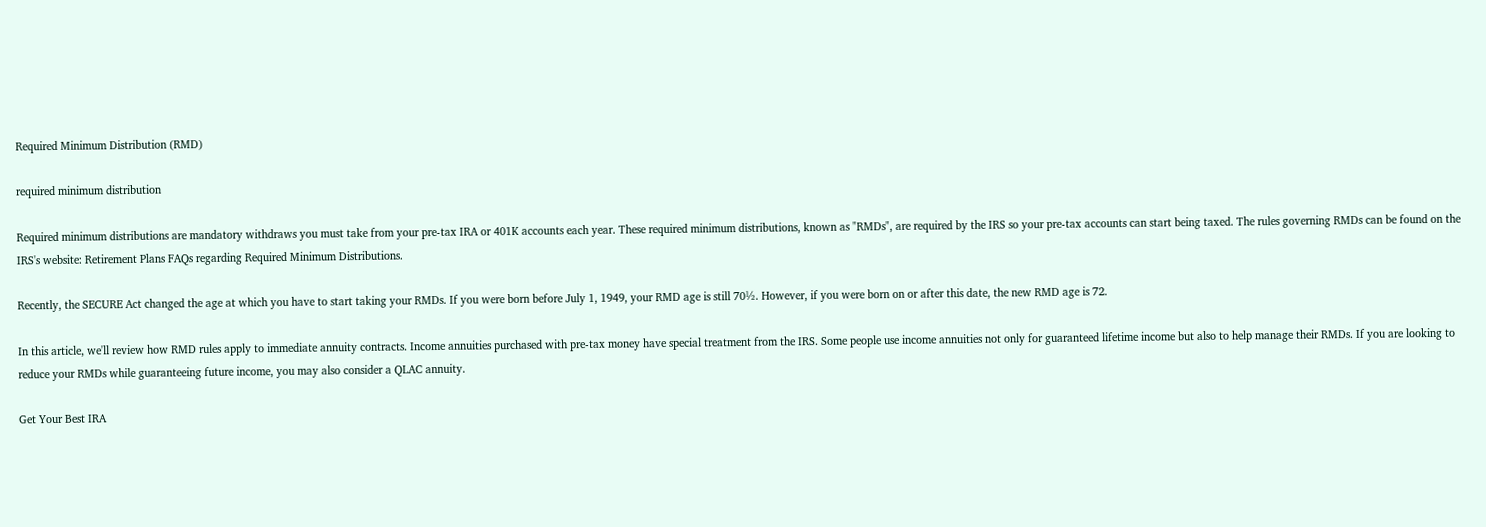Required Minimum Distribution (RMD)

required minimum distribution

Required minimum distributions are mandatory withdraws you must take from your pre-tax IRA or 401K accounts each year. These required minimum distributions, known as "RMDs", are required by the IRS so your pre-tax accounts can start being taxed. The rules governing RMDs can be found on the IRS's website: Retirement Plans FAQs regarding Required Minimum Distributions.

Recently, the SECURE Act changed the age at which you have to start taking your RMDs. If you were born before July 1, 1949, your RMD age is still 70½. However, if you were born on or after this date, the new RMD age is 72.

In this article, we'll review how RMD rules apply to immediate annuity contracts. Income annuities purchased with pre-tax money have special treatment from the IRS. Some people use income annuities not only for guaranteed lifetime income but also to help manage their RMDs. If you are looking to reduce your RMDs while guaranteeing future income, you may also consider a QLAC annuity.

Get Your Best IRA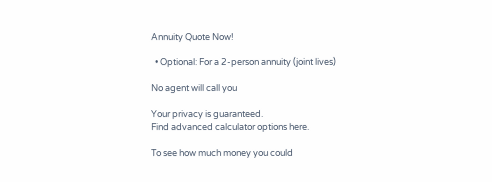Annuity Quote Now!

  • Optional: For a 2-person annuity (joint lives)

No agent will call you

Your privacy is guaranteed.
Find advanced calculator options here.

To see how much money you could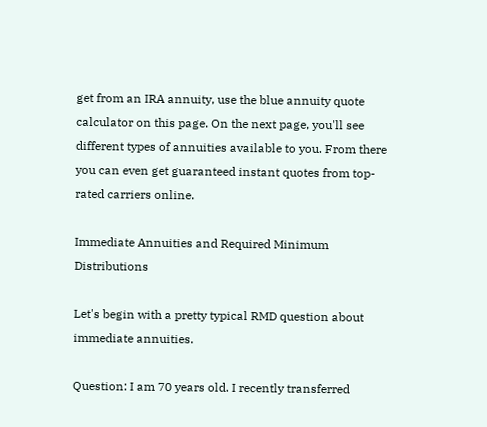get from an IRA annuity, use the blue annuity quote calculator on this page. On the next page, you'll see different types of annuities available to you. From there you can even get guaranteed instant quotes from top-rated carriers online.

Immediate Annuities and Required Minimum Distributions

Let's begin with a pretty typical RMD question about immediate annuities.

Question: I am 70 years old. I recently transferred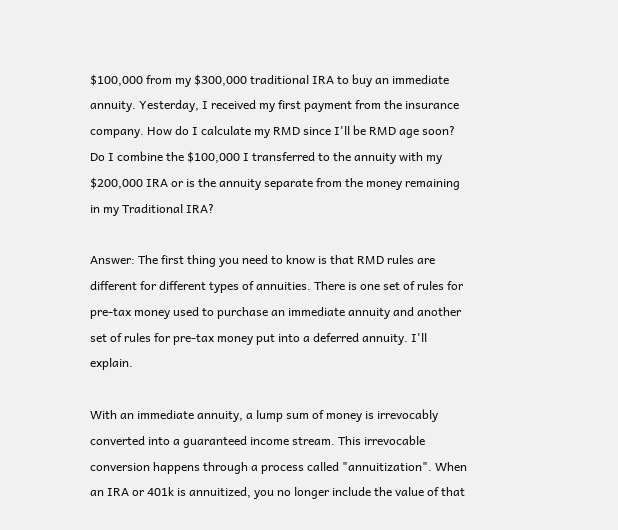$100,000 from my $300,000 traditional IRA to buy an immediate annuity. Yesterday, I received my first payment from the insurance company. How do I calculate my RMD since I'll be RMD age soon? Do I combine the $100,000 I transferred to the annuity with my $200,000 IRA or is the annuity separate from the money remaining in my Traditional IRA?

Answer: The first thing you need to know is that RMD rules are different for different types of annuities. There is one set of rules for pre-tax money used to purchase an immediate annuity and another set of rules for pre-tax money put into a deferred annuity. I'll explain.

With an immediate annuity, a lump sum of money is irrevocably converted into a guaranteed income stream. This irrevocable conversion happens through a process called "annuitization". When an IRA or 401k is annuitized, you no longer include the value of that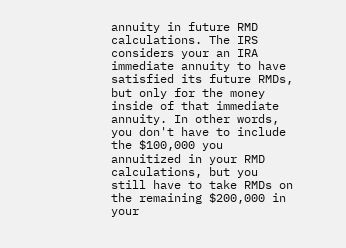annuity in future RMD calculations. The IRS considers your an IRA immediate annuity to have satisfied its future RMDs, but only for the money inside of that immediate annuity. In other words, you don't have to include the $100,000 you annuitized in your RMD calculations, but you still have to take RMDs on the remaining $200,000 in your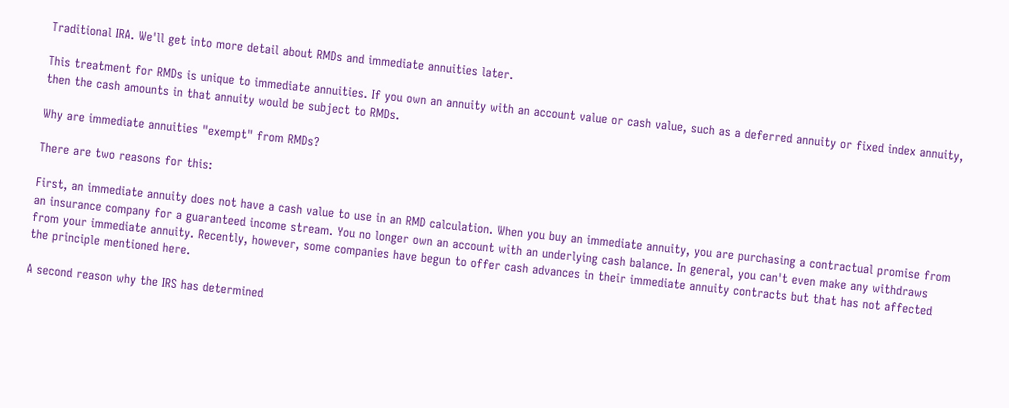Traditional IRA. We'll get into more detail about RMDs and immediate annuities later.

This treatment for RMDs is unique to immediate annuities. If you own an annuity with an account value or cash value, such as a deferred annuity or fixed index annuity, then the cash amounts in that annuity would be subject to RMDs.

Why are immediate annuities "exempt" from RMDs?

There are two reasons for this:

First, an immediate annuity does not have a cash value to use in an RMD calculation. When you buy an immediate annuity, you are purchasing a contractual promise from an insurance company for a guaranteed income stream. You no longer own an account with an underlying cash balance. In general, you can't even make any withdraws from your immediate annuity. Recently, however, some companies have begun to offer cash advances in their immediate annuity contracts but that has not affected the principle mentioned here.

A second reason why the IRS has determined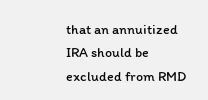that an annuitized IRA should be excluded from RMD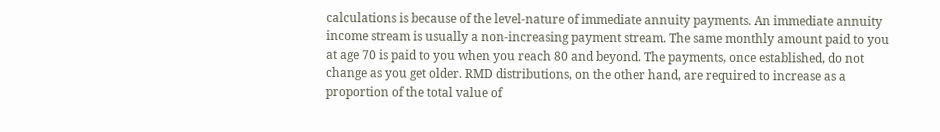calculations is because of the level-nature of immediate annuity payments. An immediate annuity income stream is usually a non-increasing payment stream. The same monthly amount paid to you at age 70 is paid to you when you reach 80 and beyond. The payments, once established, do not change as you get older. RMD distributions, on the other hand, are required to increase as a proportion of the total value of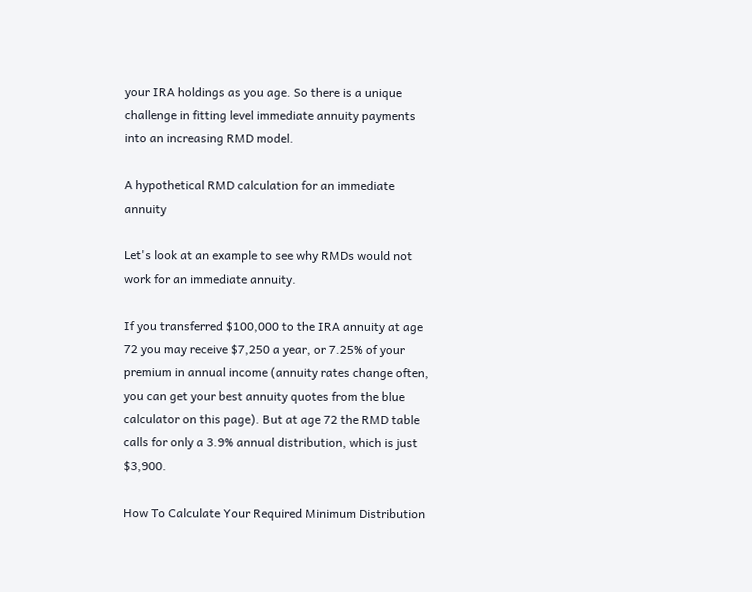your IRA holdings as you age. So there is a unique challenge in fitting level immediate annuity payments into an increasing RMD model.

A hypothetical RMD calculation for an immediate annuity

Let's look at an example to see why RMDs would not work for an immediate annuity.

If you transferred $100,000 to the IRA annuity at age 72 you may receive $7,250 a year, or 7.25% of your premium in annual income (annuity rates change often, you can get your best annuity quotes from the blue calculator on this page). But at age 72 the RMD table calls for only a 3.9% annual distribution, which is just $3,900.

How To Calculate Your Required Minimum Distribution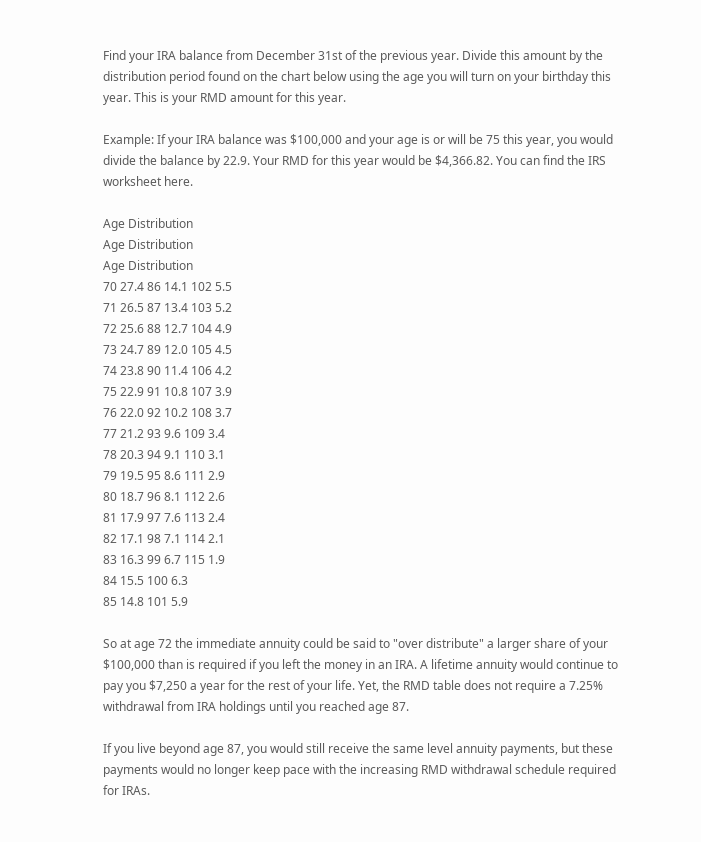Find your IRA balance from December 31st of the previous year. Divide this amount by the distribution period found on the chart below using the age you will turn on your birthday this year. This is your RMD amount for this year.

Example: If your IRA balance was $100,000 and your age is or will be 75 this year, you would divide the balance by 22.9. Your RMD for this year would be $4,366.82. You can find the IRS worksheet here.

Age Distribution
Age Distribution
Age Distribution
70 27.4 86 14.1 102 5.5
71 26.5 87 13.4 103 5.2
72 25.6 88 12.7 104 4.9
73 24.7 89 12.0 105 4.5
74 23.8 90 11.4 106 4.2
75 22.9 91 10.8 107 3.9
76 22.0 92 10.2 108 3.7
77 21.2 93 9.6 109 3.4
78 20.3 94 9.1 110 3.1
79 19.5 95 8.6 111 2.9
80 18.7 96 8.1 112 2.6
81 17.9 97 7.6 113 2.4
82 17.1 98 7.1 114 2.1
83 16.3 99 6.7 115 1.9
84 15.5 100 6.3
85 14.8 101 5.9

So at age 72 the immediate annuity could be said to "over distribute" a larger share of your $100,000 than is required if you left the money in an IRA. A lifetime annuity would continue to pay you $7,250 a year for the rest of your life. Yet, the RMD table does not require a 7.25% withdrawal from IRA holdings until you reached age 87.

If you live beyond age 87, you would still receive the same level annuity payments, but these payments would no longer keep pace with the increasing RMD withdrawal schedule required for IRAs.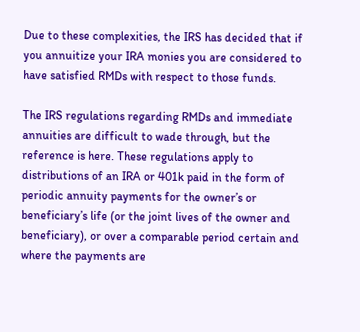Due to these complexities, the IRS has decided that if you annuitize your IRA monies you are considered to have satisfied RMDs with respect to those funds.

The IRS regulations regarding RMDs and immediate annuities are difficult to wade through, but the reference is here. These regulations apply to distributions of an IRA or 401k paid in the form of periodic annuity payments for the owner’s or beneficiary’s life (or the joint lives of the owner and beneficiary), or over a comparable period certain and where the payments are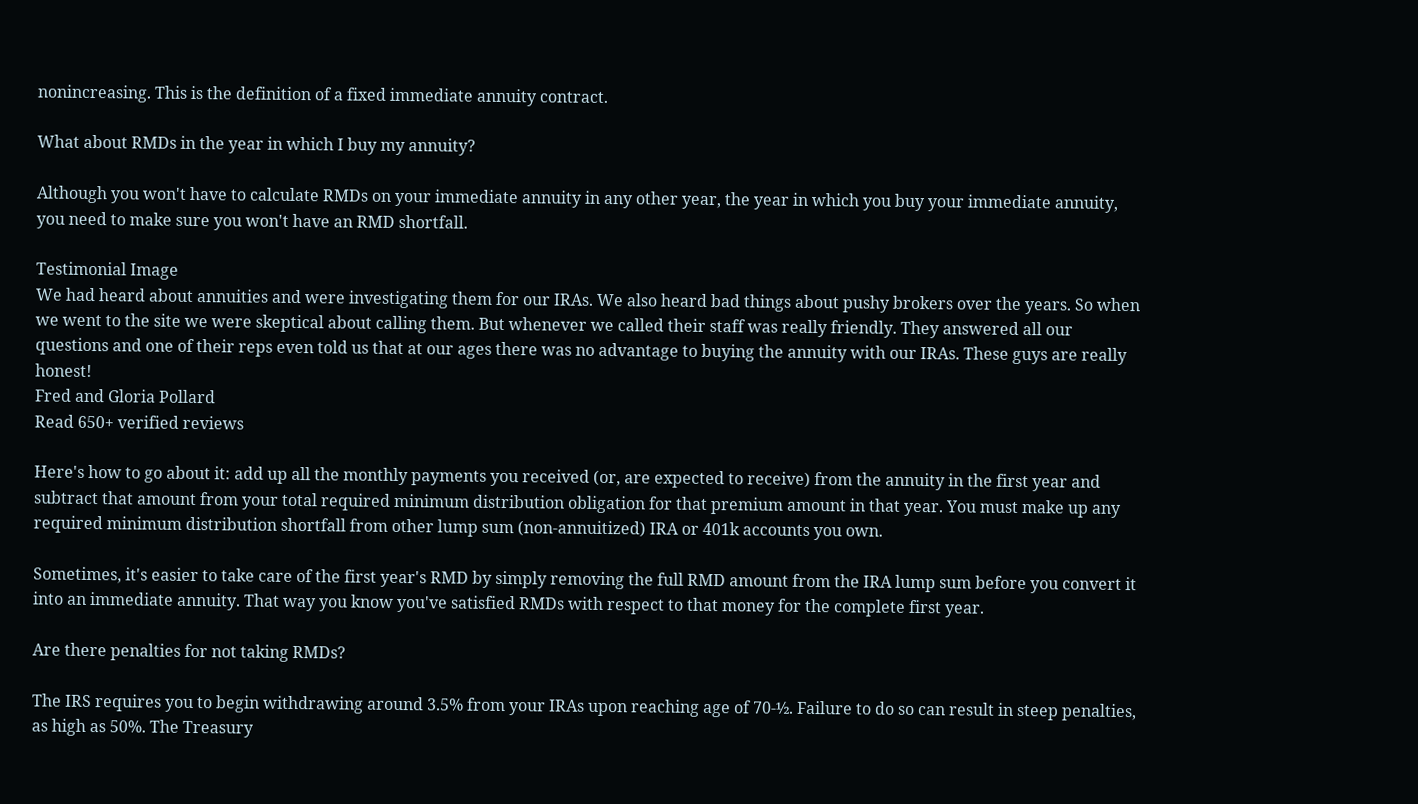nonincreasing. This is the definition of a fixed immediate annuity contract.

What about RMDs in the year in which I buy my annuity?

Although you won't have to calculate RMDs on your immediate annuity in any other year, the year in which you buy your immediate annuity, you need to make sure you won't have an RMD shortfall.

Testimonial Image
We had heard about annuities and were investigating them for our IRAs. We also heard bad things about pushy brokers over the years. So when we went to the site we were skeptical about calling them. But whenever we called their staff was really friendly. They answered all our questions and one of their reps even told us that at our ages there was no advantage to buying the annuity with our IRAs. These guys are really honest!
Fred and Gloria Pollard
Read 650+ verified reviews

Here's how to go about it: add up all the monthly payments you received (or, are expected to receive) from the annuity in the first year and subtract that amount from your total required minimum distribution obligation for that premium amount in that year. You must make up any required minimum distribution shortfall from other lump sum (non-annuitized) IRA or 401k accounts you own.

Sometimes, it's easier to take care of the first year's RMD by simply removing the full RMD amount from the IRA lump sum before you convert it into an immediate annuity. That way you know you've satisfied RMDs with respect to that money for the complete first year.

Are there penalties for not taking RMDs?

The IRS requires you to begin withdrawing around 3.5% from your IRAs upon reaching age of 70-½. Failure to do so can result in steep penalties, as high as 50%. The Treasury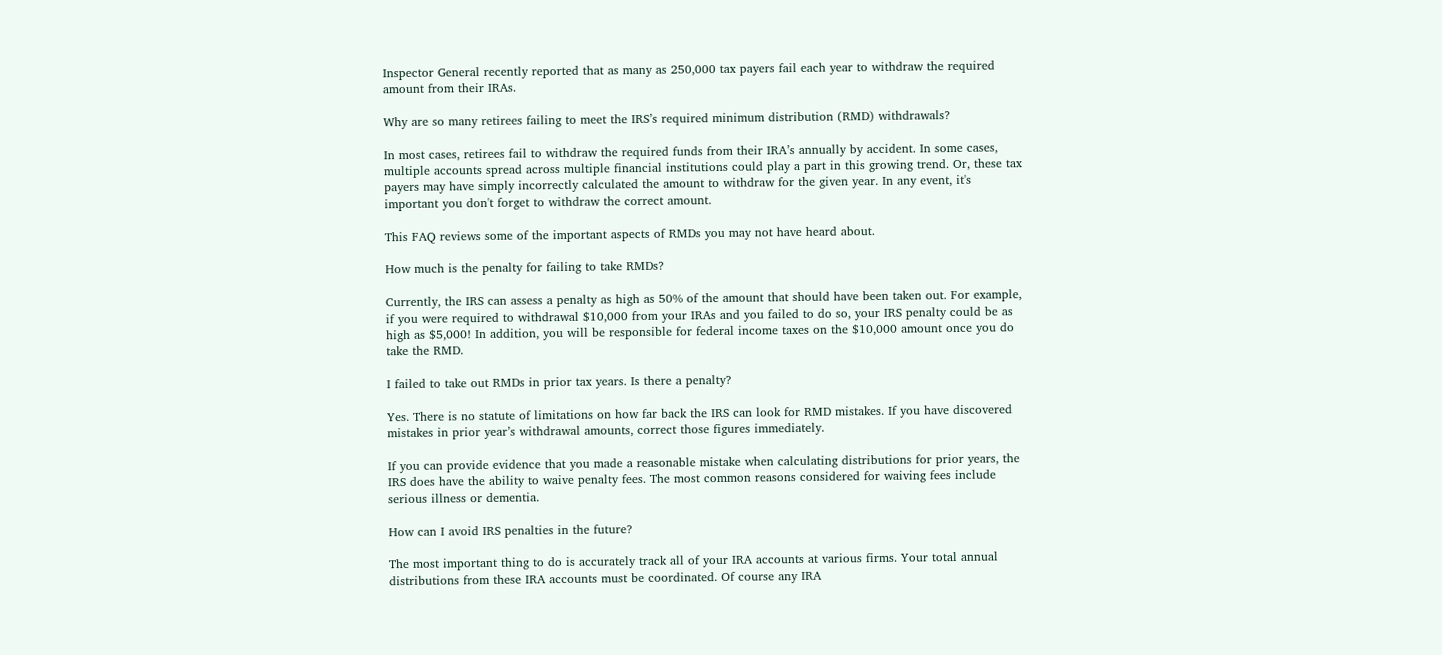Inspector General recently reported that as many as 250,000 tax payers fail each year to withdraw the required amount from their IRAs.

Why are so many retirees failing to meet the IRS’s required minimum distribution (RMD) withdrawals?

In most cases, retirees fail to withdraw the required funds from their IRA’s annually by accident. In some cases, multiple accounts spread across multiple financial institutions could play a part in this growing trend. Or, these tax payers may have simply incorrectly calculated the amount to withdraw for the given year. In any event, it's important you don't forget to withdraw the correct amount.

This FAQ reviews some of the important aspects of RMDs you may not have heard about.

How much is the penalty for failing to take RMDs?

Currently, the IRS can assess a penalty as high as 50% of the amount that should have been taken out. For example, if you were required to withdrawal $10,000 from your IRAs and you failed to do so, your IRS penalty could be as high as $5,000! In addition, you will be responsible for federal income taxes on the $10,000 amount once you do take the RMD.

I failed to take out RMDs in prior tax years. Is there a penalty?

Yes. There is no statute of limitations on how far back the IRS can look for RMD mistakes. If you have discovered mistakes in prior year’s withdrawal amounts, correct those figures immediately.

If you can provide evidence that you made a reasonable mistake when calculating distributions for prior years, the IRS does have the ability to waive penalty fees. The most common reasons considered for waiving fees include serious illness or dementia.

How can I avoid IRS penalties in the future?

The most important thing to do is accurately track all of your IRA accounts at various firms. Your total annual distributions from these IRA accounts must be coordinated. Of course any IRA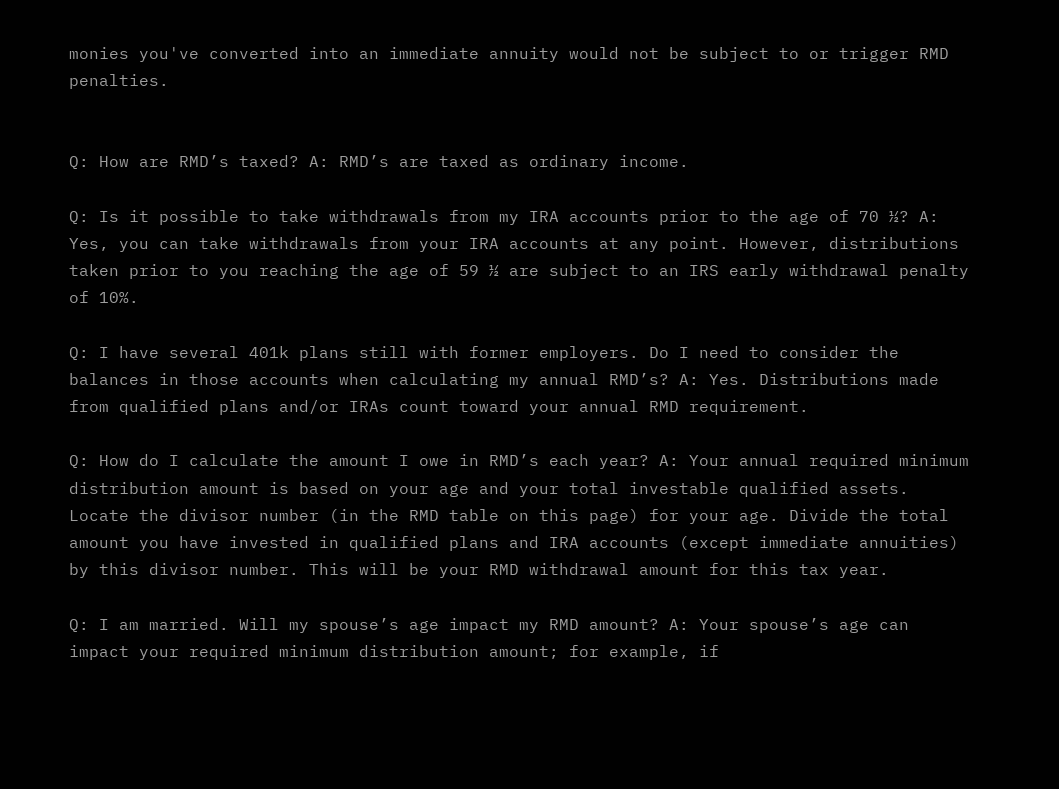monies you've converted into an immediate annuity would not be subject to or trigger RMD penalties.


Q: How are RMD’s taxed? A: RMD’s are taxed as ordinary income.

Q: Is it possible to take withdrawals from my IRA accounts prior to the age of 70 ½? A: Yes, you can take withdrawals from your IRA accounts at any point. However, distributions taken prior to you reaching the age of 59 ½ are subject to an IRS early withdrawal penalty of 10%.

Q: I have several 401k plans still with former employers. Do I need to consider the balances in those accounts when calculating my annual RMD’s? A: Yes. Distributions made from qualified plans and/or IRAs count toward your annual RMD requirement.

Q: How do I calculate the amount I owe in RMD’s each year? A: Your annual required minimum distribution amount is based on your age and your total investable qualified assets. Locate the divisor number (in the RMD table on this page) for your age. Divide the total amount you have invested in qualified plans and IRA accounts (except immediate annuities) by this divisor number. This will be your RMD withdrawal amount for this tax year.

Q: I am married. Will my spouse’s age impact my RMD amount? A: Your spouse’s age can impact your required minimum distribution amount; for example, if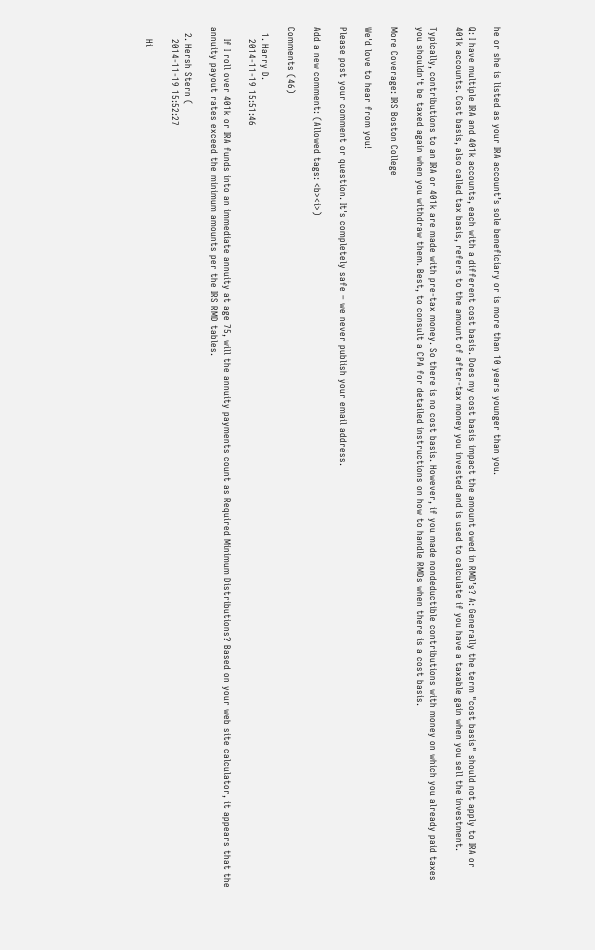he or she is listed as your IRA account’s sole beneficiary or is more than 10 years younger than you.

Q: I have multiple IRA and 401k accounts, each with a different cost basis. Does my cost basis impact the amount owed in RMD’s? A: Generally the term "cost basis" should not apply to IRA or 401k accounts. Cost basis, also called tax basis, refers to the amount of after-tax money you invested and is used to calculate if you have a taxable gain when you sell the investment.

Typically, contributions to an IRA or 401k are made with pre-tax money. So there is no cost basis. However, if you made nondeductible contributions with money on which you already paid taxes you shouldn't be taxed again when you withdraw them. Best, to consult a CPA for detailed instructions on how to handle RMDs when there is a cost basis.

More Coverage: IRS Boston College

We'd love to hear from you!

Please post your comment or question. It's completely safe – we never publish your email address.

Add a new comment: (Allowed tags: <b><i>)

Comments (46)

  1. Harry D.
    2014-11-19 15:51:46

    If I roll over 401k or IRA funds into an immediate annuity at age 75, will the annuity payments count as Required Minimum Distributions? Based on your web site calculator, it appears that the annuity payout rates exceed the minimum amounts per the IRS RMD tables.

  2. Hersh Stern (
    2014-11-19 15:52:27

    Hi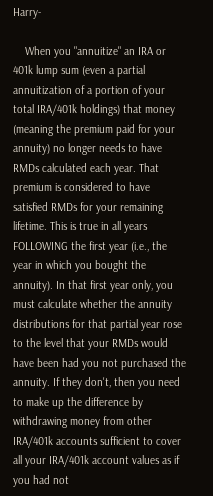Harry-

    When you "annuitize" an IRA or 401k lump sum (even a partial annuitization of a portion of your total IRA/401k holdings) that money (meaning the premium paid for your annuity) no longer needs to have RMDs calculated each year. That premium is considered to have satisfied RMDs for your remaining lifetime. This is true in all years FOLLOWING the first year (i.e., the year in which you bought the annuity). In that first year only, you must calculate whether the annuity distributions for that partial year rose to the level that your RMDs would have been had you not purchased the annuity. If they don't, then you need to make up the difference by withdrawing money from other IRA/401k accounts sufficient to cover all your IRA/401k account values as if you had not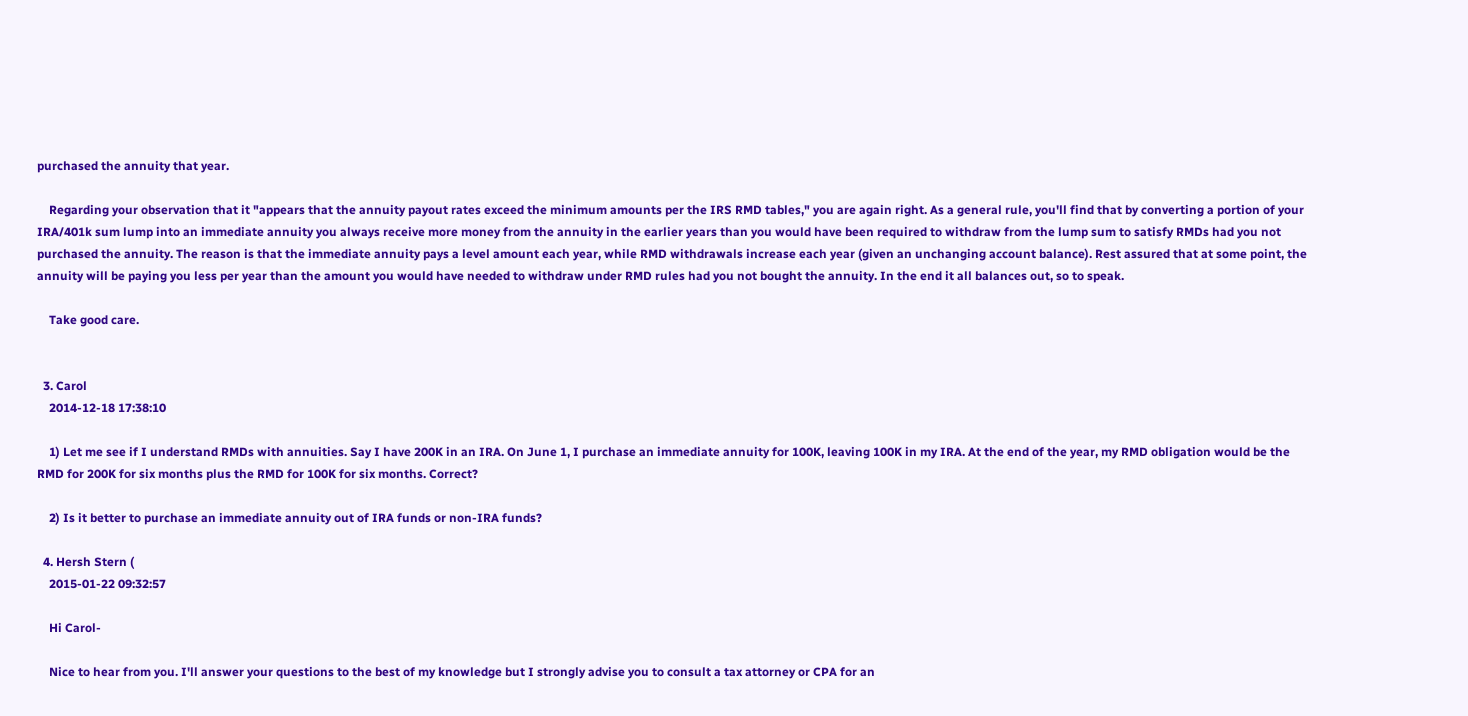purchased the annuity that year.

    Regarding your observation that it "appears that the annuity payout rates exceed the minimum amounts per the IRS RMD tables," you are again right. As a general rule, you'll find that by converting a portion of your IRA/401k sum lump into an immediate annuity you always receive more money from the annuity in the earlier years than you would have been required to withdraw from the lump sum to satisfy RMDs had you not purchased the annuity. The reason is that the immediate annuity pays a level amount each year, while RMD withdrawals increase each year (given an unchanging account balance). Rest assured that at some point, the annuity will be paying you less per year than the amount you would have needed to withdraw under RMD rules had you not bought the annuity. In the end it all balances out, so to speak.

    Take good care.


  3. Carol
    2014-12-18 17:38:10

    1) Let me see if I understand RMDs with annuities. Say I have 200K in an IRA. On June 1, I purchase an immediate annuity for 100K, leaving 100K in my IRA. At the end of the year, my RMD obligation would be the RMD for 200K for six months plus the RMD for 100K for six months. Correct?

    2) Is it better to purchase an immediate annuity out of IRA funds or non-IRA funds?

  4. Hersh Stern (
    2015-01-22 09:32:57

    Hi Carol-

    Nice to hear from you. I'll answer your questions to the best of my knowledge but I strongly advise you to consult a tax attorney or CPA for an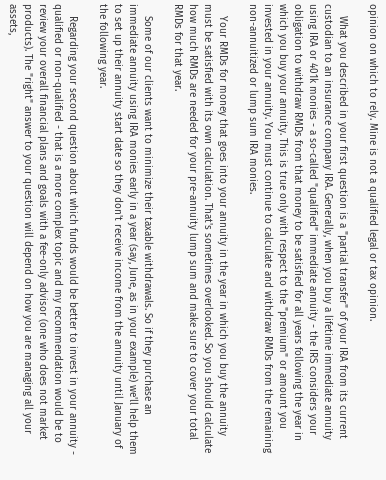opinion on which to rely. Mine is not a qualified legal or tax opinion.

    What you described in your first question is a "partial transfer" of your IRA from its current custodian to an insurance company IRA. Generally, when you buy a lifetime immediate annuity using IRA or 401k monies - a so-called "qualified" immediate annuity - the IRS considers your obligation to withdraw RMDs from that money to be satisfied for all years following the year in which you buy your annuity. This is true only with respect to the "premium" or amount you invested in your annuity. You must continue to calculate and withdraw RMDs from the remaining non-annuitized or lump sum IRA monies.

    Your RMDs for money that goes into your annuity in the year in which you buy the annuity must be satisfied with its own calculation. That's sometimes overlooked. So you should calculate how much RMDs are needed for your pre-annuity lump sum and make sure to cover your total RMDs for that year.

    Some of our clients want to minimize their taxable withdrawals. So if they purchase an immediate annuity using IRA monies early in a year (say, June, as in your example) we'll help them to set up their annuity start date so they don't receive income from the annuity until January of the following year.

    Regarding your second question about which funds would be better to invest in your annuity - qualified or non-qualified - that is a more complex topic and my recommendation would be to review your overall financial plans and goals with a fee-only advisor (one who does not market products). The "right" answer to your question will depend on how you are managing all your assets,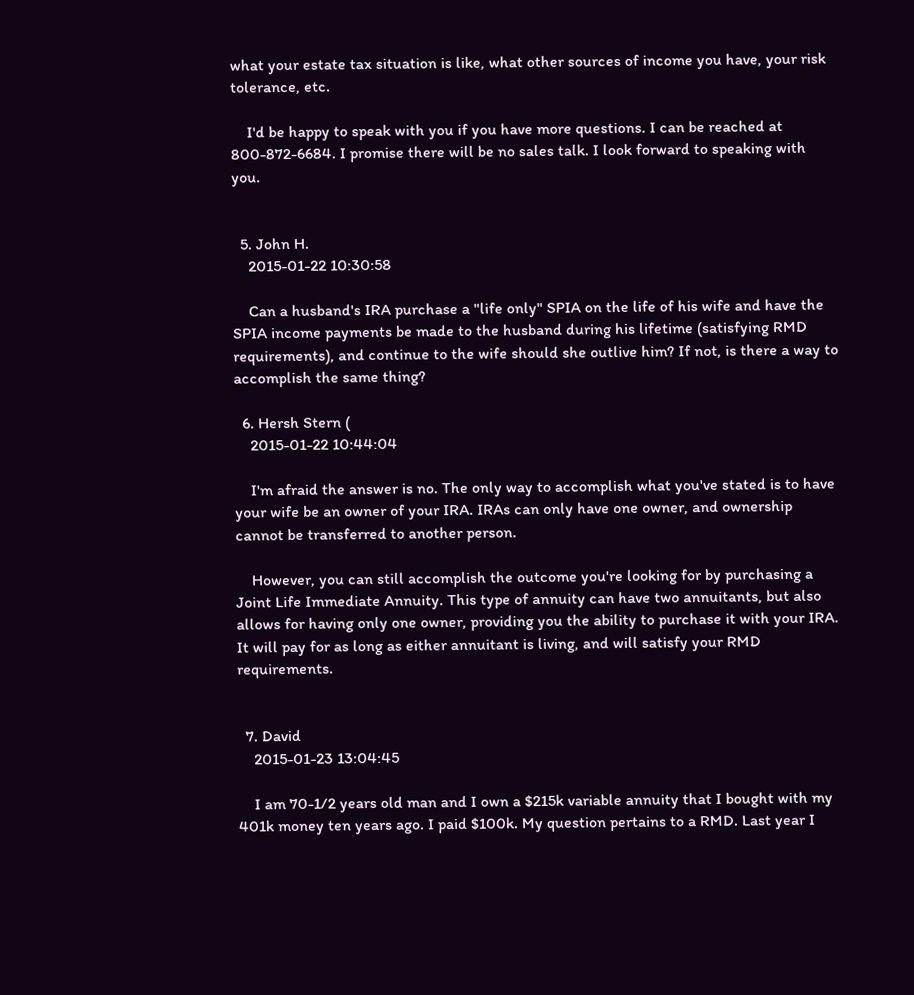what your estate tax situation is like, what other sources of income you have, your risk tolerance, etc.

    I'd be happy to speak with you if you have more questions. I can be reached at 800-872-6684. I promise there will be no sales talk. I look forward to speaking with you.


  5. John H.
    2015-01-22 10:30:58

    Can a husband's IRA purchase a "life only" SPIA on the life of his wife and have the SPIA income payments be made to the husband during his lifetime (satisfying RMD requirements), and continue to the wife should she outlive him? If not, is there a way to accomplish the same thing?

  6. Hersh Stern (
    2015-01-22 10:44:04

    I'm afraid the answer is no. The only way to accomplish what you've stated is to have your wife be an owner of your IRA. IRAs can only have one owner, and ownership cannot be transferred to another person.

    However, you can still accomplish the outcome you're looking for by purchasing a Joint Life Immediate Annuity. This type of annuity can have two annuitants, but also allows for having only one owner, providing you the ability to purchase it with your IRA. It will pay for as long as either annuitant is living, and will satisfy your RMD requirements.


  7. David
    2015-01-23 13:04:45

    I am 70-1/2 years old man and I own a $215k variable annuity that I bought with my 401k money ten years ago. I paid $100k. My question pertains to a RMD. Last year I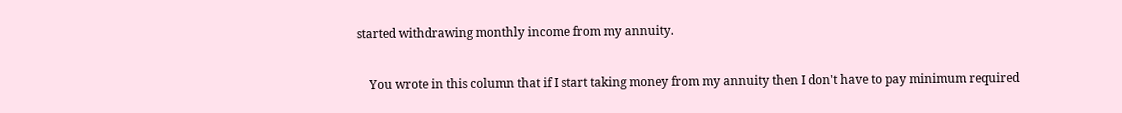started withdrawing monthly income from my annuity.

    You wrote in this column that if I start taking money from my annuity then I don't have to pay minimum required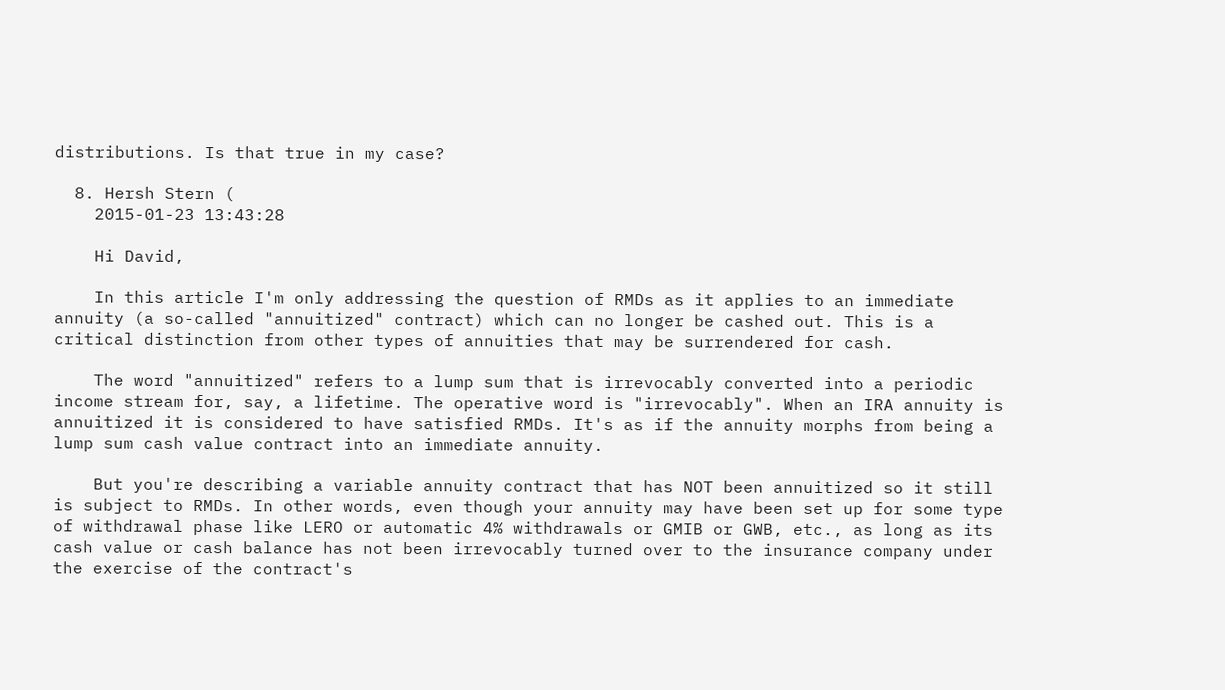distributions. Is that true in my case?

  8. Hersh Stern (
    2015-01-23 13:43:28

    Hi David,

    In this article I'm only addressing the question of RMDs as it applies to an immediate annuity (a so-called "annuitized" contract) which can no longer be cashed out. This is a critical distinction from other types of annuities that may be surrendered for cash.

    The word "annuitized" refers to a lump sum that is irrevocably converted into a periodic income stream for, say, a lifetime. The operative word is "irrevocably". When an IRA annuity is annuitized it is considered to have satisfied RMDs. It's as if the annuity morphs from being a lump sum cash value contract into an immediate annuity.

    But you're describing a variable annuity contract that has NOT been annuitized so it still is subject to RMDs. In other words, even though your annuity may have been set up for some type of withdrawal phase like LERO or automatic 4% withdrawals or GMIB or GWB, etc., as long as its cash value or cash balance has not been irrevocably turned over to the insurance company under the exercise of the contract's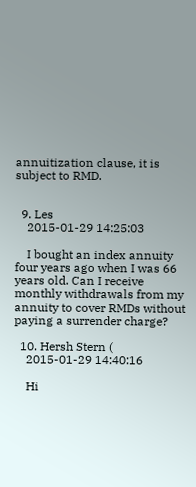annuitization clause, it is subject to RMD.


  9. Les
    2015-01-29 14:25:03

    I bought an index annuity four years ago when I was 66 years old. Can I receive monthly withdrawals from my annuity to cover RMDs without paying a surrender charge?

  10. Hersh Stern (
    2015-01-29 14:40:16

    Hi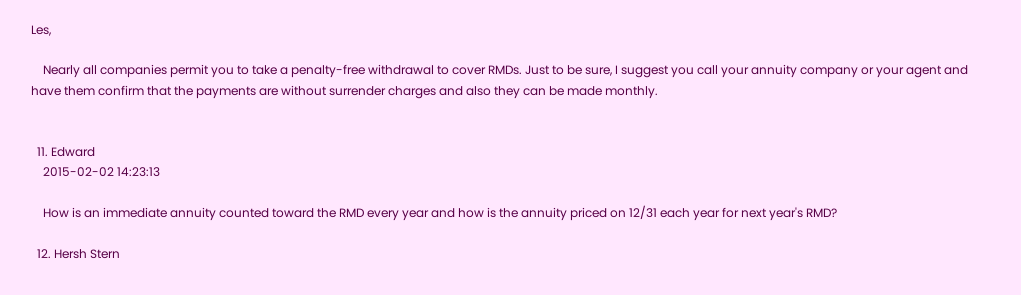Les,

    Nearly all companies permit you to take a penalty-free withdrawal to cover RMDs. Just to be sure, I suggest you call your annuity company or your agent and have them confirm that the payments are without surrender charges and also they can be made monthly.


  11. Edward
    2015-02-02 14:23:13

    How is an immediate annuity counted toward the RMD every year and how is the annuity priced on 12/31 each year for next year's RMD?

  12. Hersh Stern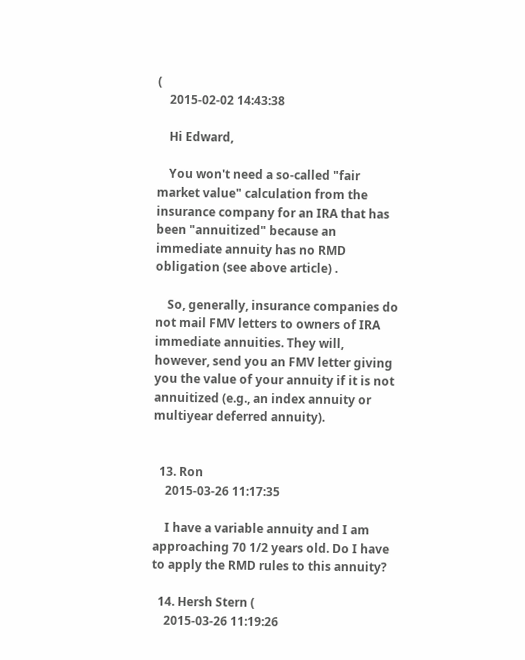(
    2015-02-02 14:43:38

    Hi Edward,

    You won't need a so-called "fair market value" calculation from the insurance company for an IRA that has been "annuitized" because an immediate annuity has no RMD obligation (see above article) .

    So, generally, insurance companies do not mail FMV letters to owners of IRA immediate annuities. They will, however, send you an FMV letter giving you the value of your annuity if it is not annuitized (e.g., an index annuity or multiyear deferred annuity).


  13. Ron
    2015-03-26 11:17:35

    I have a variable annuity and I am approaching 70 1/2 years old. Do I have to apply the RMD rules to this annuity?

  14. Hersh Stern (
    2015-03-26 11:19:26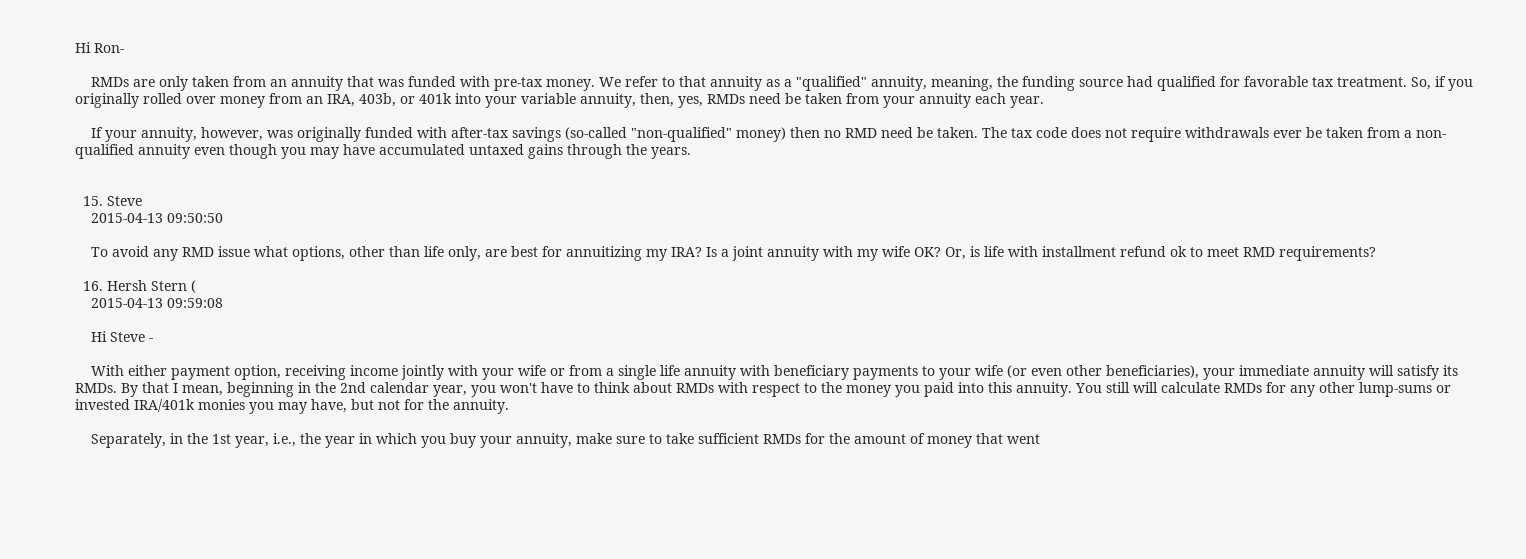Hi Ron-

    RMDs are only taken from an annuity that was funded with pre-tax money. We refer to that annuity as a "qualified" annuity, meaning, the funding source had qualified for favorable tax treatment. So, if you originally rolled over money from an IRA, 403b, or 401k into your variable annuity, then, yes, RMDs need be taken from your annuity each year.

    If your annuity, however, was originally funded with after-tax savings (so-called "non-qualified" money) then no RMD need be taken. The tax code does not require withdrawals ever be taken from a non-qualified annuity even though you may have accumulated untaxed gains through the years.


  15. Steve
    2015-04-13 09:50:50

    To avoid any RMD issue what options, other than life only, are best for annuitizing my IRA? Is a joint annuity with my wife OK? Or, is life with installment refund ok to meet RMD requirements?

  16. Hersh Stern (
    2015-04-13 09:59:08

    Hi Steve -

    With either payment option, receiving income jointly with your wife or from a single life annuity with beneficiary payments to your wife (or even other beneficiaries), your immediate annuity will satisfy its RMDs. By that I mean, beginning in the 2nd calendar year, you won't have to think about RMDs with respect to the money you paid into this annuity. You still will calculate RMDs for any other lump-sums or invested IRA/401k monies you may have, but not for the annuity.

    Separately, in the 1st year, i.e., the year in which you buy your annuity, make sure to take sufficient RMDs for the amount of money that went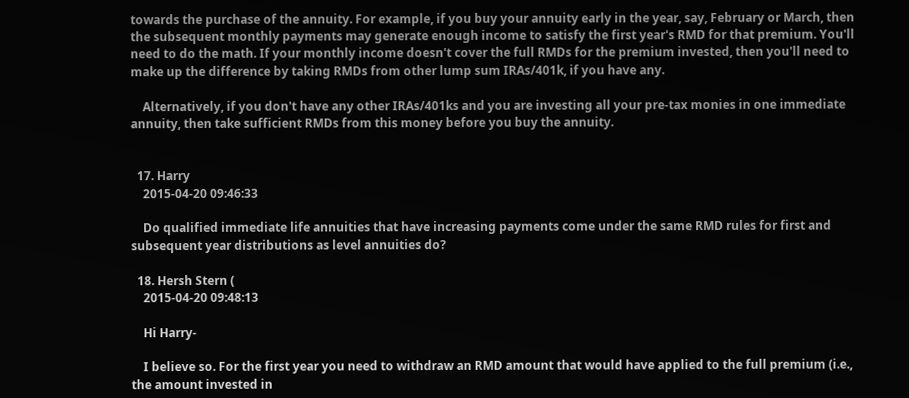towards the purchase of the annuity. For example, if you buy your annuity early in the year, say, February or March, then the subsequent monthly payments may generate enough income to satisfy the first year's RMD for that premium. You'll need to do the math. If your monthly income doesn't cover the full RMDs for the premium invested, then you'll need to make up the difference by taking RMDs from other lump sum IRAs/401k, if you have any.

    Alternatively, if you don't have any other IRAs/401ks and you are investing all your pre-tax monies in one immediate annuity, then take sufficient RMDs from this money before you buy the annuity.


  17. Harry
    2015-04-20 09:46:33

    Do qualified immediate life annuities that have increasing payments come under the same RMD rules for first and subsequent year distributions as level annuities do?

  18. Hersh Stern (
    2015-04-20 09:48:13

    Hi Harry-

    I believe so. For the first year you need to withdraw an RMD amount that would have applied to the full premium (i.e., the amount invested in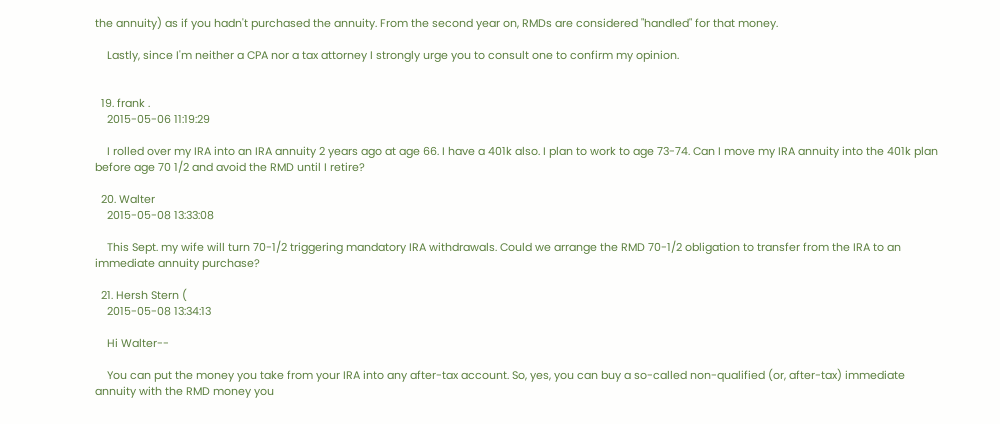the annuity) as if you hadn't purchased the annuity. From the second year on, RMDs are considered "handled" for that money.

    Lastly, since I'm neither a CPA nor a tax attorney I strongly urge you to consult one to confirm my opinion.


  19. frank .
    2015-05-06 11:19:29

    I rolled over my IRA into an IRA annuity 2 years ago at age 66. I have a 401k also. I plan to work to age 73-74. Can I move my IRA annuity into the 401k plan before age 70 1/2 and avoid the RMD until I retire?

  20. Walter
    2015-05-08 13:33:08

    This Sept. my wife will turn 70-1/2 triggering mandatory IRA withdrawals. Could we arrange the RMD 70-1/2 obligation to transfer from the IRA to an immediate annuity purchase?

  21. Hersh Stern (
    2015-05-08 13:34:13

    Hi Walter--

    You can put the money you take from your IRA into any after-tax account. So, yes, you can buy a so-called non-qualified (or, after-tax) immediate annuity with the RMD money you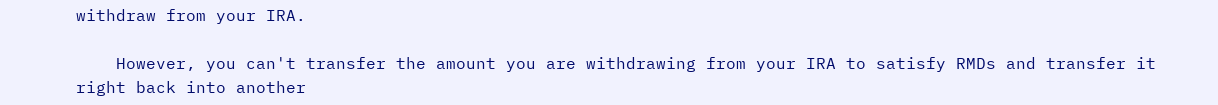withdraw from your IRA.

    However, you can't transfer the amount you are withdrawing from your IRA to satisfy RMDs and transfer it right back into another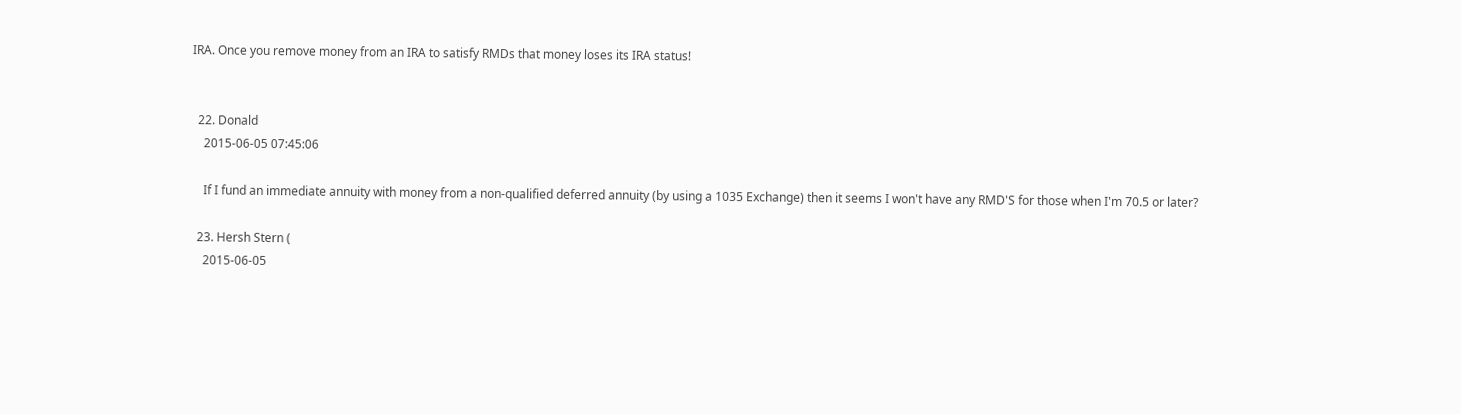IRA. Once you remove money from an IRA to satisfy RMDs that money loses its IRA status!


  22. Donald
    2015-06-05 07:45:06

    If I fund an immediate annuity with money from a non-qualified deferred annuity (by using a 1035 Exchange) then it seems I won't have any RMD'S for those when I'm 70.5 or later?

  23. Hersh Stern (
    2015-06-05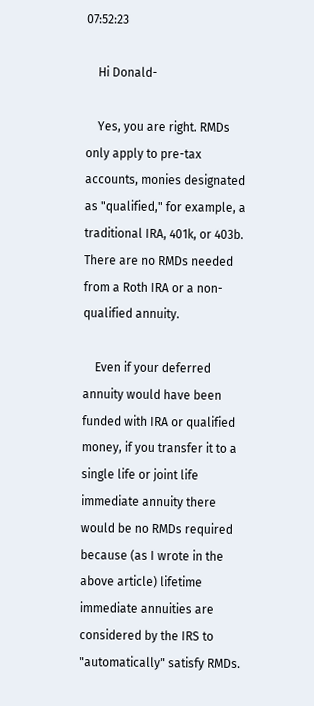07:52:23

    Hi Donald-

    Yes, you are right. RMDs only apply to pre-tax accounts, monies designated as "qualified," for example, a traditional IRA, 401k, or 403b. There are no RMDs needed from a Roth IRA or a non-qualified annuity.

    Even if your deferred annuity would have been funded with IRA or qualified money, if you transfer it to a single life or joint life immediate annuity there would be no RMDs required because (as I wrote in the above article) lifetime immediate annuities are considered by the IRS to "automatically" satisfy RMDs.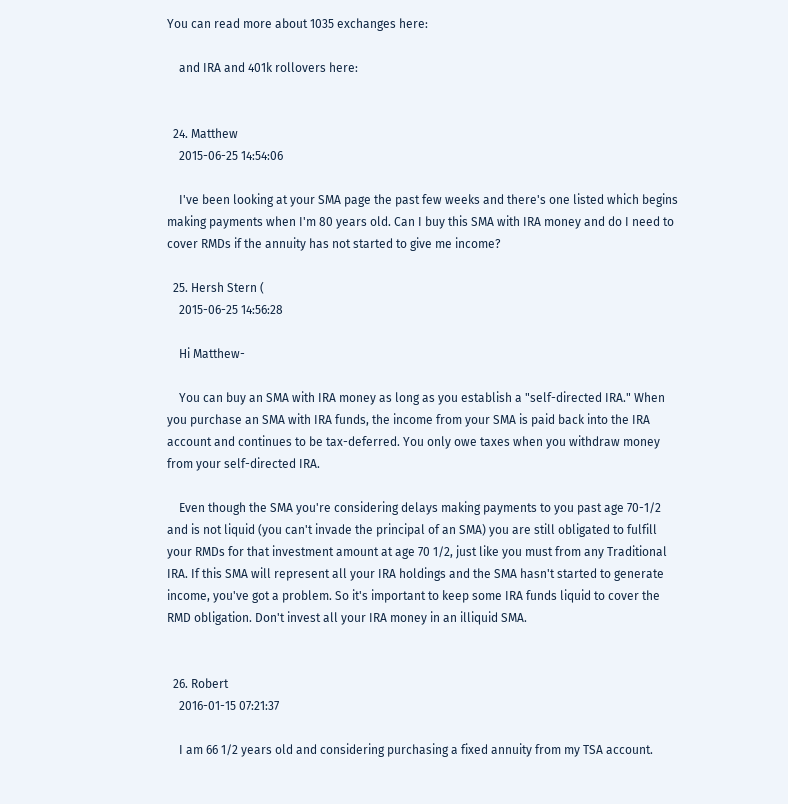You can read more about 1035 exchanges here:

    and IRA and 401k rollovers here:


  24. Matthew
    2015-06-25 14:54:06

    I've been looking at your SMA page the past few weeks and there's one listed which begins making payments when I'm 80 years old. Can I buy this SMA with IRA money and do I need to cover RMDs if the annuity has not started to give me income?

  25. Hersh Stern (
    2015-06-25 14:56:28

    Hi Matthew-

    You can buy an SMA with IRA money as long as you establish a "self-directed IRA." When you purchase an SMA with IRA funds, the income from your SMA is paid back into the IRA account and continues to be tax-deferred. You only owe taxes when you withdraw money from your self-directed IRA.

    Even though the SMA you're considering delays making payments to you past age 70-1/2 and is not liquid (you can't invade the principal of an SMA) you are still obligated to fulfill your RMDs for that investment amount at age 70 1/2, just like you must from any Traditional IRA. If this SMA will represent all your IRA holdings and the SMA hasn't started to generate income, you've got a problem. So it's important to keep some IRA funds liquid to cover the RMD obligation. Don't invest all your IRA money in an illiquid SMA.


  26. Robert
    2016-01-15 07:21:37

    I am 66 1/2 years old and considering purchasing a fixed annuity from my TSA account.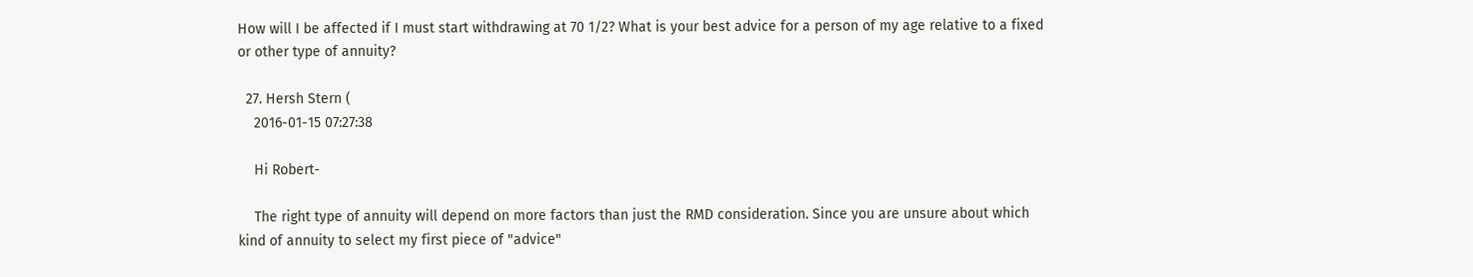How will I be affected if I must start withdrawing at 70 1/2? What is your best advice for a person of my age relative to a fixed or other type of annuity?

  27. Hersh Stern (
    2016-01-15 07:27:38

    Hi Robert-

    The right type of annuity will depend on more factors than just the RMD consideration. Since you are unsure about which kind of annuity to select my first piece of "advice"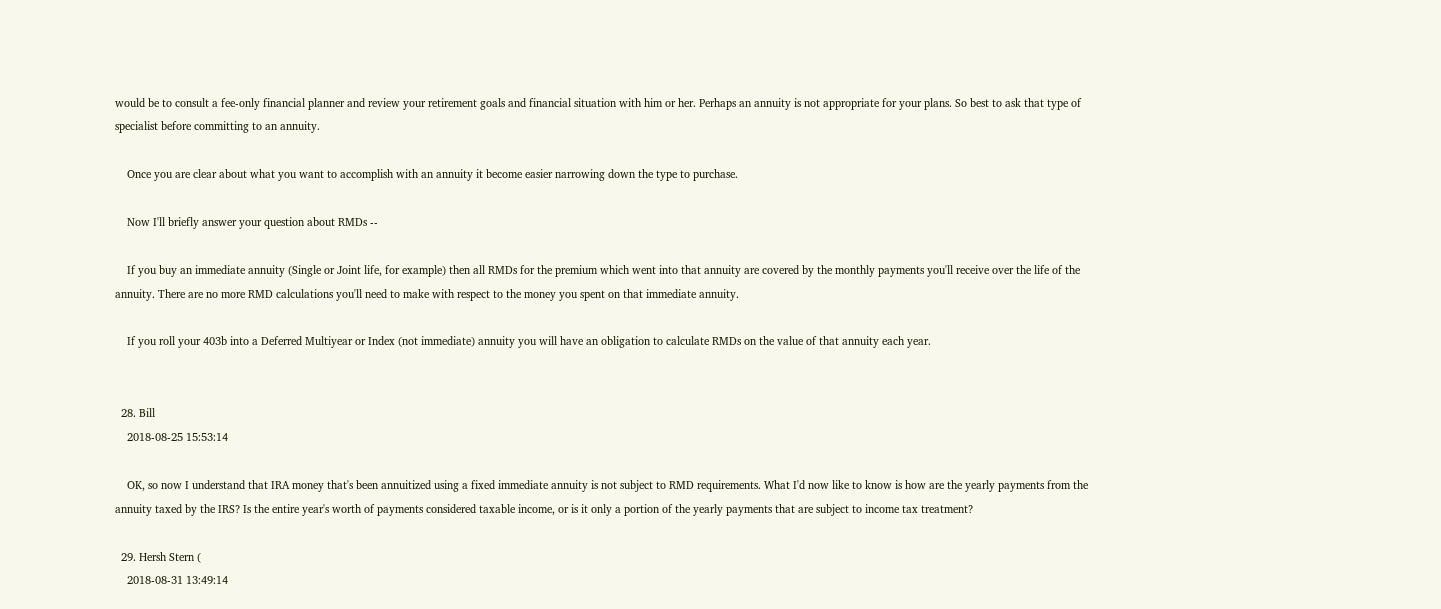would be to consult a fee-only financial planner and review your retirement goals and financial situation with him or her. Perhaps an annuity is not appropriate for your plans. So best to ask that type of specialist before committing to an annuity.

    Once you are clear about what you want to accomplish with an annuity it become easier narrowing down the type to purchase.

    Now I'll briefly answer your question about RMDs --

    If you buy an immediate annuity (Single or Joint life, for example) then all RMDs for the premium which went into that annuity are covered by the monthly payments you'll receive over the life of the annuity. There are no more RMD calculations you'll need to make with respect to the money you spent on that immediate annuity.

    If you roll your 403b into a Deferred Multiyear or Index (not immediate) annuity you will have an obligation to calculate RMDs on the value of that annuity each year.


  28. Bill
    2018-08-25 15:53:14

    OK, so now I understand that IRA money that's been annuitized using a fixed immediate annuity is not subject to RMD requirements. What I'd now like to know is how are the yearly payments from the annuity taxed by the IRS? Is the entire year's worth of payments considered taxable income, or is it only a portion of the yearly payments that are subject to income tax treatment?

  29. Hersh Stern (
    2018-08-31 13:49:14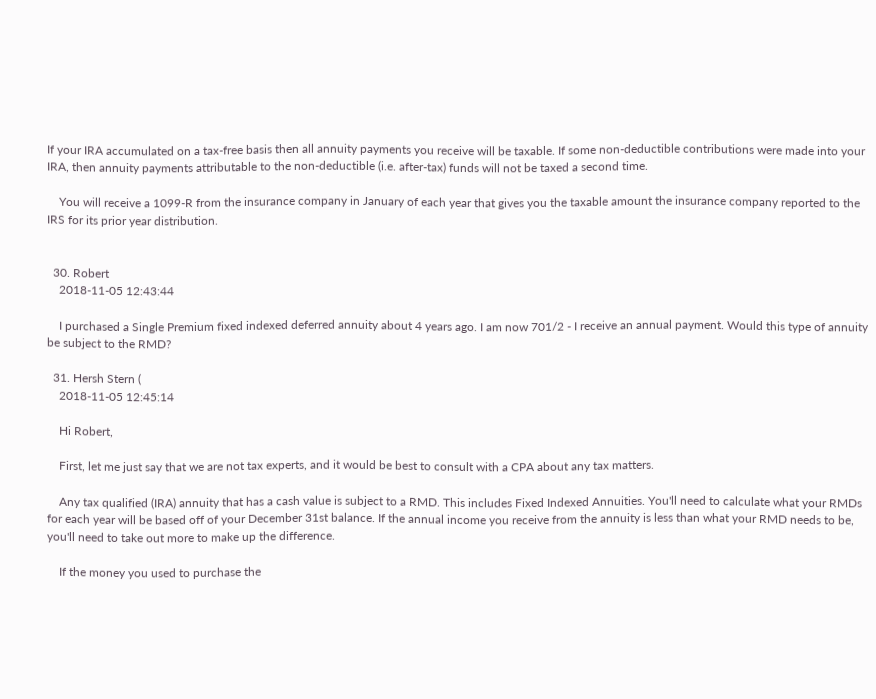If your IRA accumulated on a tax-free basis then all annuity payments you receive will be taxable. If some non-deductible contributions were made into your IRA, then annuity payments attributable to the non-deductible (i.e. after-tax) funds will not be taxed a second time.

    You will receive a 1099-R from the insurance company in January of each year that gives you the taxable amount the insurance company reported to the IRS for its prior year distribution.


  30. Robert
    2018-11-05 12:43:44

    I purchased a Single Premium fixed indexed deferred annuity about 4 years ago. I am now 701/2 - I receive an annual payment. Would this type of annuity be subject to the RMD?

  31. Hersh Stern (
    2018-11-05 12:45:14

    Hi Robert,

    First, let me just say that we are not tax experts, and it would be best to consult with a CPA about any tax matters.

    Any tax qualified (IRA) annuity that has a cash value is subject to a RMD. This includes Fixed Indexed Annuities. You'll need to calculate what your RMDs for each year will be based off of your December 31st balance. If the annual income you receive from the annuity is less than what your RMD needs to be, you'll need to take out more to make up the difference.

    If the money you used to purchase the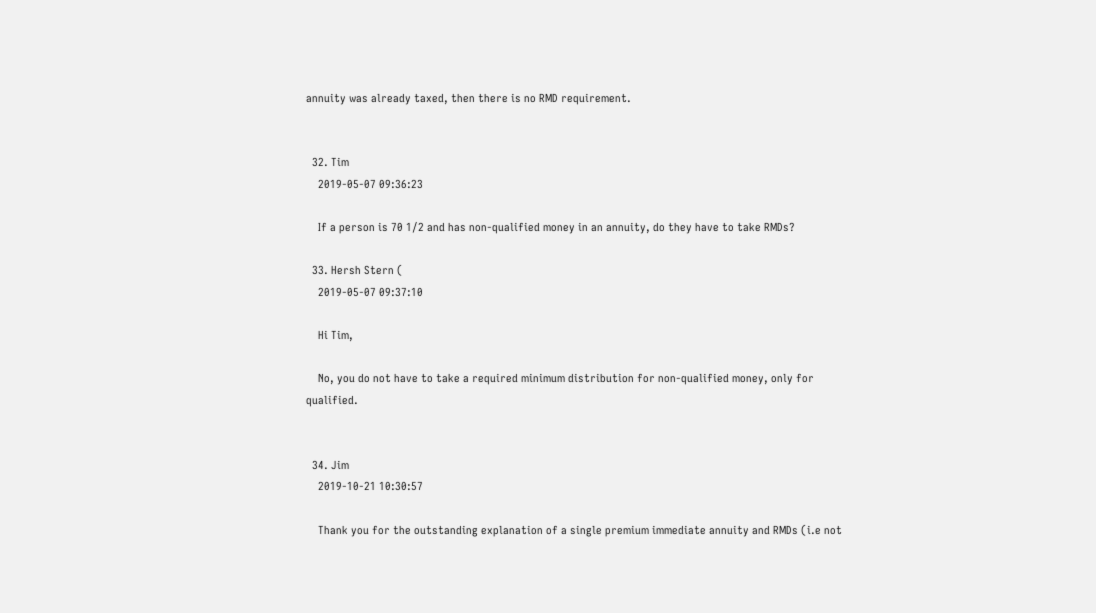annuity was already taxed, then there is no RMD requirement.


  32. Tim
    2019-05-07 09:36:23

    If a person is 70 1/2 and has non-qualified money in an annuity, do they have to take RMDs?

  33. Hersh Stern (
    2019-05-07 09:37:10

    Hi Tim,

    No, you do not have to take a required minimum distribution for non-qualified money, only for qualified.


  34. Jim
    2019-10-21 10:30:57

    Thank you for the outstanding explanation of a single premium immediate annuity and RMDs (i.e not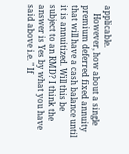applicable.
    However, how about a single premium deferred fixed annuity that will have a cash balance until it is annuitized. Will this be subject to an RMD? I think the answer is Yes by what you have said above i.e. " If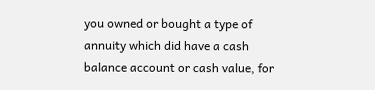you owned or bought a type of annuity which did have a cash balance account or cash value, for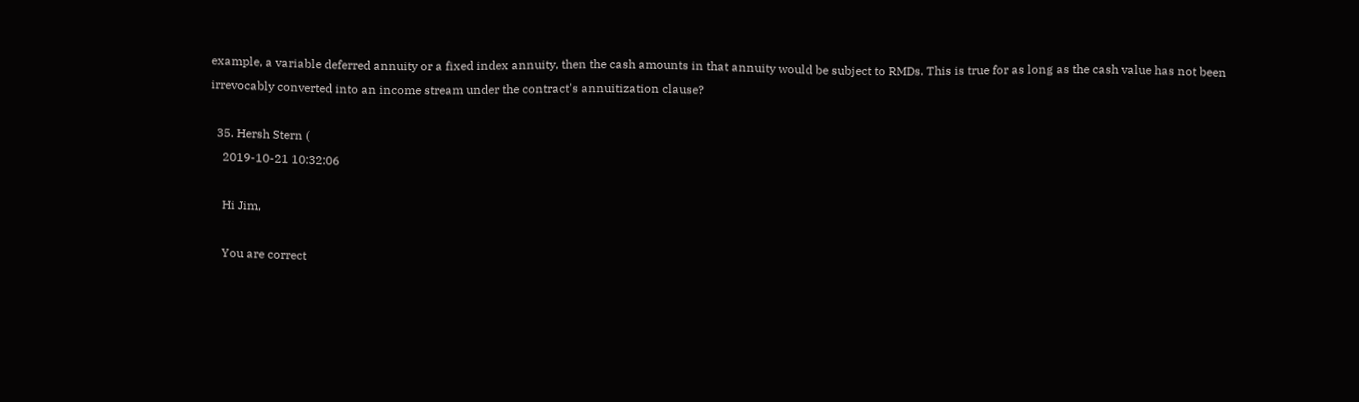example, a variable deferred annuity or a fixed index annuity, then the cash amounts in that annuity would be subject to RMDs. This is true for as long as the cash value has not been irrevocably converted into an income stream under the contract's annuitization clause?

  35. Hersh Stern (
    2019-10-21 10:32:06

    Hi Jim,

    You are correct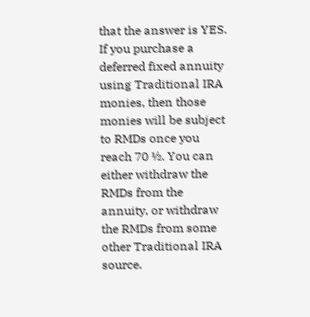that the answer is YES. If you purchase a deferred fixed annuity using Traditional IRA monies, then those monies will be subject to RMDs once you reach 70 ½. You can either withdraw the RMDs from the annuity, or withdraw the RMDs from some other Traditional IRA source.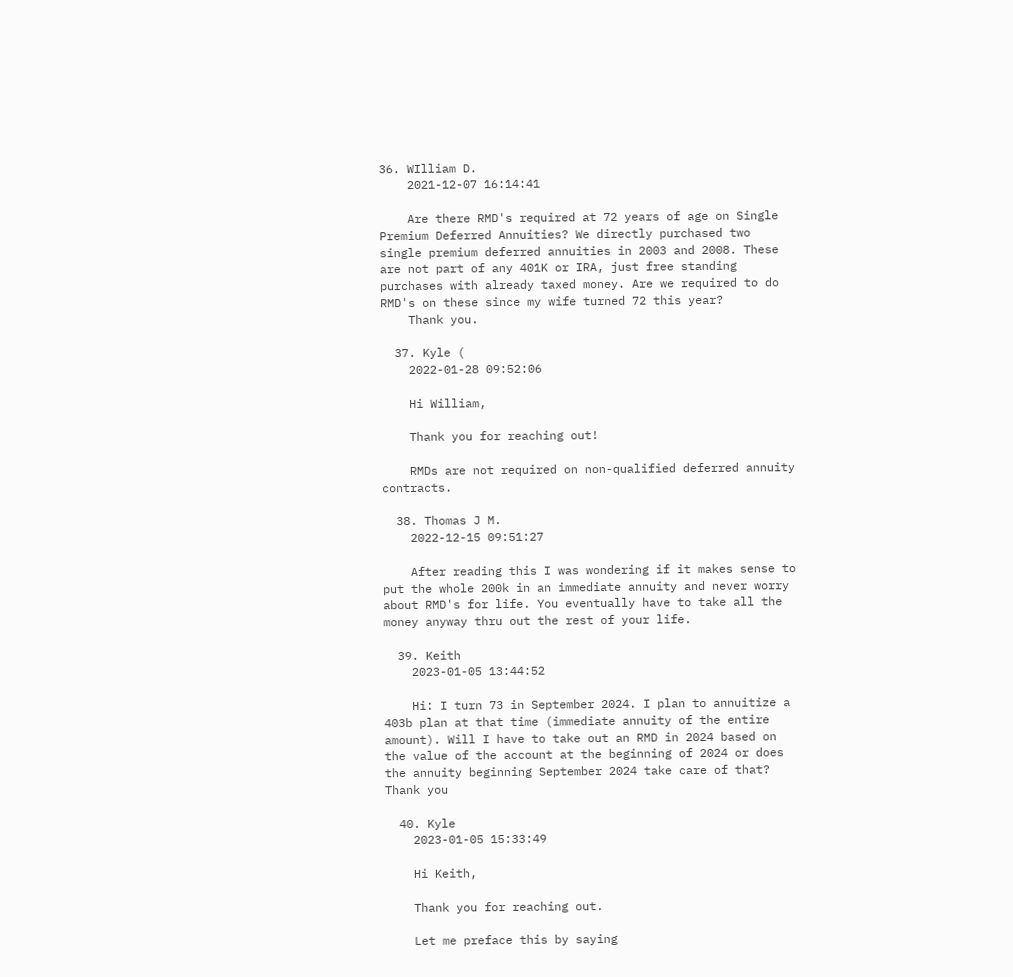36. WIlliam D.
    2021-12-07 16:14:41

    Are there RMD's required at 72 years of age on Single Premium Deferred Annuities? We directly purchased two single premium deferred annuities in 2003 and 2008. These are not part of any 401K or IRA, just free standing purchases with already taxed money. Are we required to do RMD's on these since my wife turned 72 this year?
    Thank you.

  37. Kyle (
    2022-01-28 09:52:06

    Hi William,

    Thank you for reaching out!

    RMDs are not required on non-qualified deferred annuity contracts.

  38. Thomas J M.
    2022-12-15 09:51:27

    After reading this I was wondering if it makes sense to put the whole 200k in an immediate annuity and never worry about RMD's for life. You eventually have to take all the money anyway thru out the rest of your life.

  39. Keith
    2023-01-05 13:44:52

    Hi: I turn 73 in September 2024. I plan to annuitize a 403b plan at that time (immediate annuity of the entire amount). Will I have to take out an RMD in 2024 based on the value of the account at the beginning of 2024 or does the annuity beginning September 2024 take care of that? Thank you

  40. Kyle
    2023-01-05 15:33:49

    Hi Keith,

    Thank you for reaching out.

    Let me preface this by saying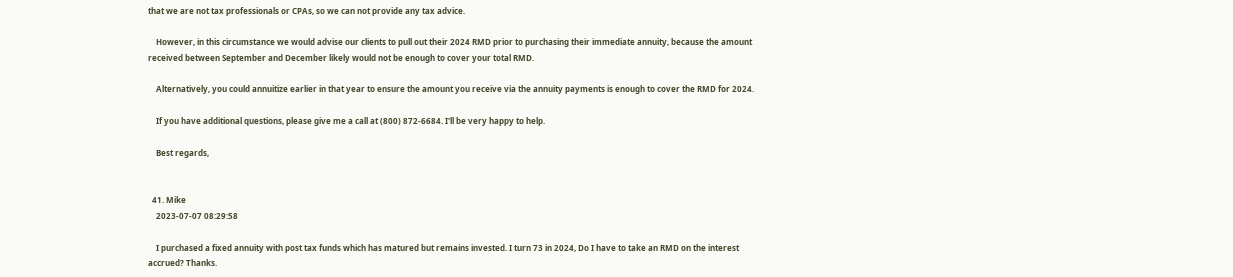that we are not tax professionals or CPAs, so we can not provide any tax advice.

    However, in this circumstance we would advise our clients to pull out their 2024 RMD prior to purchasing their immediate annuity, because the amount received between September and December likely would not be enough to cover your total RMD.

    Alternatively, you could annuitize earlier in that year to ensure the amount you receive via the annuity payments is enough to cover the RMD for 2024.

    If you have additional questions, please give me a call at (800) 872-6684. I'll be very happy to help.

    Best regards,


  41. Mike
    2023-07-07 08:29:58

    I purchased a fixed annuity with post tax funds which has matured but remains invested. I turn 73 in 2024, Do I have to take an RMD on the interest accrued? Thanks.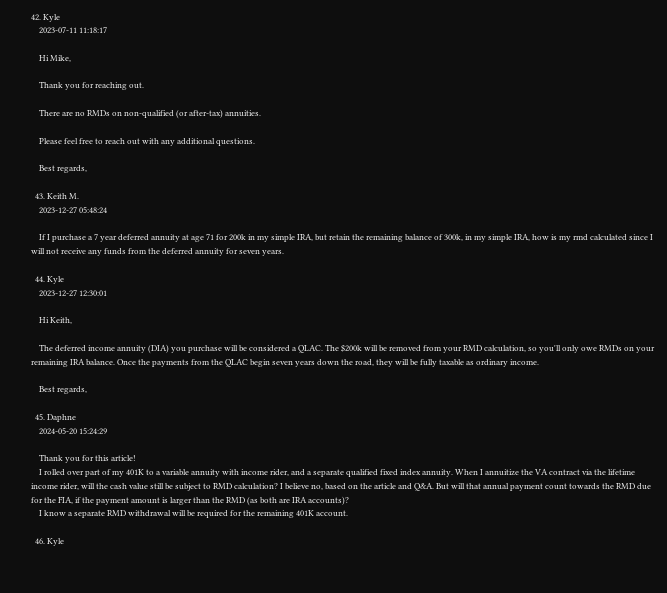42. Kyle
    2023-07-11 11:18:17

    Hi Mike,

    Thank you for reaching out.

    There are no RMDs on non-qualified (or after-tax) annuities.

    Please feel free to reach out with any additional questions.

    Best regards,

  43. Keith M.
    2023-12-27 05:48:24

    If I purchase a 7 year deferred annuity at age 71 for 200k in my simple IRA, but retain the remaining balance of 300k, in my simple IRA, how is my rmd calculated since I will not receive any funds from the deferred annuity for seven years.

  44. Kyle
    2023-12-27 12:30:01

    Hi Keith,

    The deferred income annuity (DIA) you purchase will be considered a QLAC. The $200k will be removed from your RMD calculation, so you'll only owe RMDs on your remaining IRA balance. Once the payments from the QLAC begin seven years down the road, they will be fully taxable as ordinary income.

    Best regards,

  45. Daphne
    2024-05-20 15:24:29

    Thank you for this article!
    I rolled over part of my 401K to a variable annuity with income rider, and a separate qualified fixed index annuity. When I annuitize the VA contract via the lifetime income rider, will the cash value still be subject to RMD calculation? I believe no, based on the article and Q&A. But will that annual payment count towards the RMD due for the FIA, if the payment amount is larger than the RMD (as both are IRA accounts)?
    I know a separate RMD withdrawal will be required for the remaining 401K account.

  46. Kyle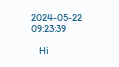2024-05-22 09:23:39

    Hi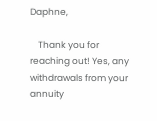Daphne,

    Thank you for reaching out! Yes, any withdrawals from your annuity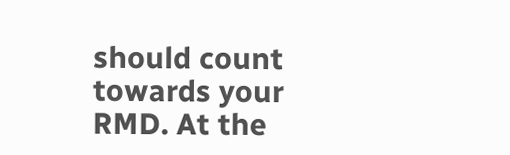should count towards your RMD. At the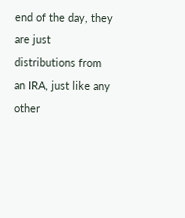end of the day, they are just distributions from an IRA, just like any other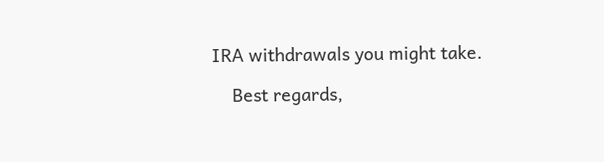IRA withdrawals you might take.

    Best regards,